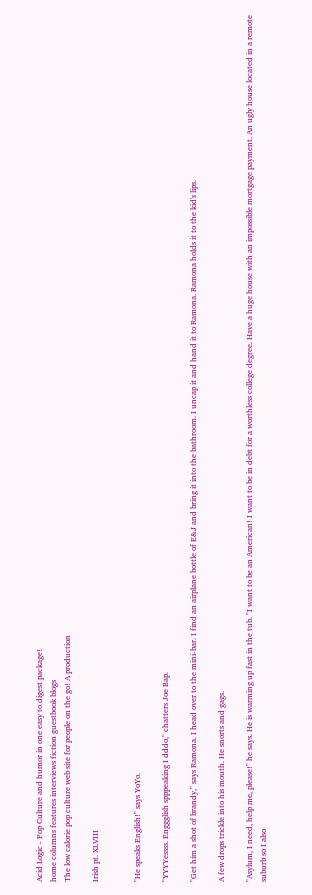Acid Logic - Pop Culture and humor in one easy to digest package!
home columns features interviews fiction guestbook blogs
The low calorie pop culture web site for people on the go! A production

Irish pt. XLVIII


"He speaks English!" says YoYo.

"YYYYessss. Enggglish spppeaking I dddo," chatters Joe Bap.

"Get him a shot of brandy," says Ramona. I head over to the mini-bar. I find an airplane bottle of E&J and bring it into the bathroom. I uncap it and hand it to Ramona. Ramona holds it to the kid's lips.

A few drops trickle into his mouth. He snorts and gags.

"Asylum, I need, help me, please!" he says. He is warming up fast in the tub. "I want to be an American! I want to be in debt for a worthless college degree. Have a huge house with an impossible mortgage payment. An ugly house located in a remote suburb so I also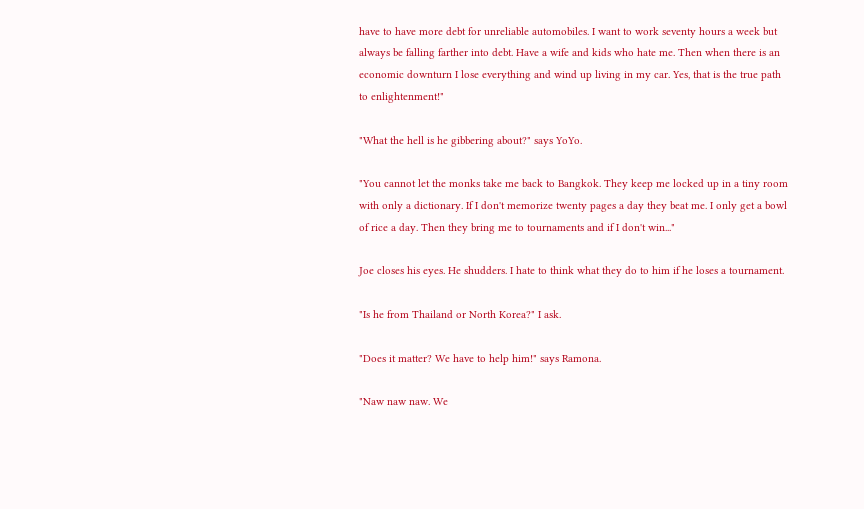have to have more debt for unreliable automobiles. I want to work seventy hours a week but always be falling farther into debt. Have a wife and kids who hate me. Then when there is an economic downturn I lose everything and wind up living in my car. Yes, that is the true path to enlightenment!"

"What the hell is he gibbering about?" says YoYo.

"You cannot let the monks take me back to Bangkok. They keep me locked up in a tiny room with only a dictionary. If I don't memorize twenty pages a day they beat me. I only get a bowl of rice a day. Then they bring me to tournaments and if I don't win..."

Joe closes his eyes. He shudders. I hate to think what they do to him if he loses a tournament.

"Is he from Thailand or North Korea?" I ask.

"Does it matter? We have to help him!" says Ramona.

"Naw naw naw. We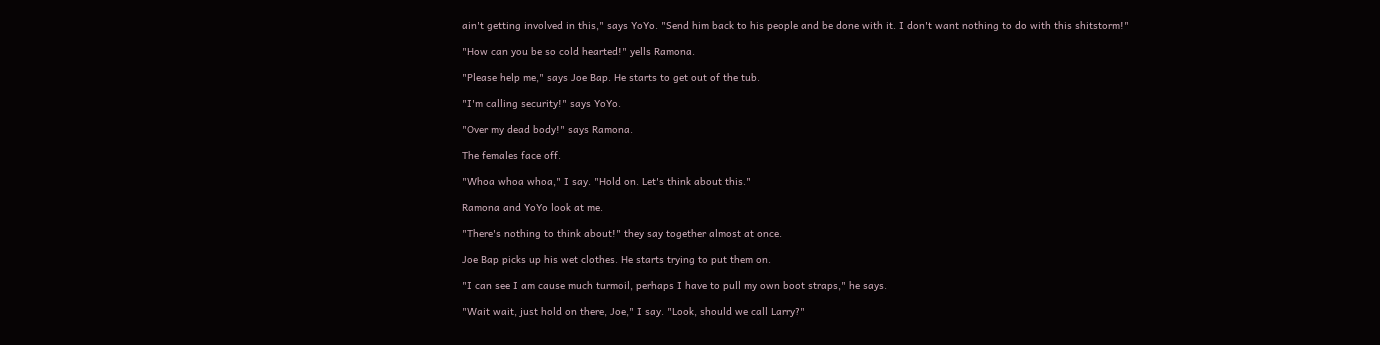ain't getting involved in this," says YoYo. "Send him back to his people and be done with it. I don't want nothing to do with this shitstorm!"

"How can you be so cold hearted!" yells Ramona.

"Please help me," says Joe Bap. He starts to get out of the tub.

"I'm calling security!" says YoYo.

"Over my dead body!" says Ramona.

The females face off.

"Whoa whoa whoa," I say. "Hold on. Let's think about this."

Ramona and YoYo look at me.

"There's nothing to think about!" they say together almost at once.

Joe Bap picks up his wet clothes. He starts trying to put them on.

"I can see I am cause much turmoil, perhaps I have to pull my own boot straps," he says.

"Wait wait, just hold on there, Joe," I say. "Look, should we call Larry?"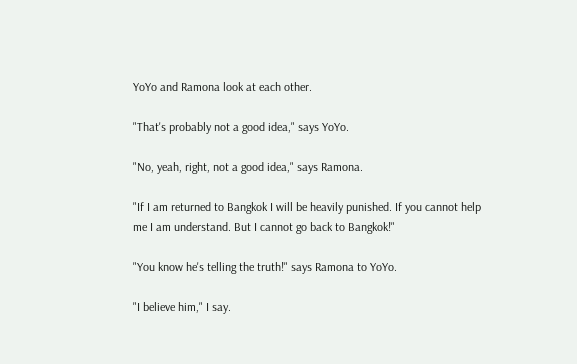YoYo and Ramona look at each other.

"That's probably not a good idea," says YoYo.

"No, yeah, right, not a good idea," says Ramona.

"If I am returned to Bangkok I will be heavily punished. If you cannot help me I am understand. But I cannot go back to Bangkok!"

"You know he's telling the truth!" says Ramona to YoYo.

"I believe him," I say.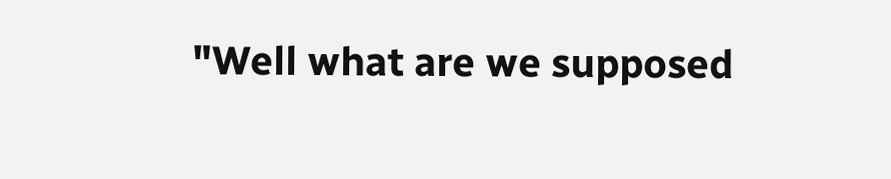"Well what are we supposed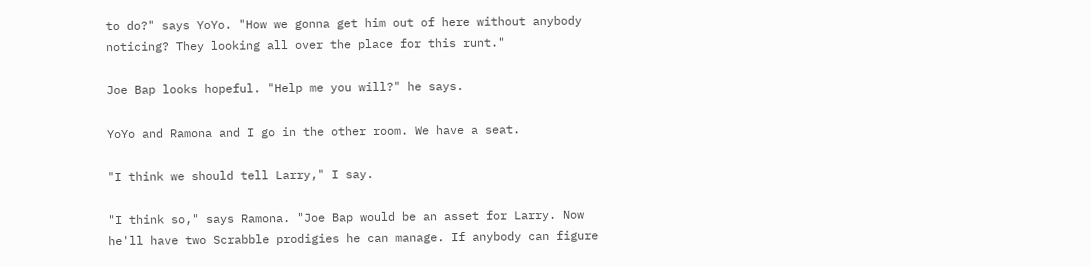to do?" says YoYo. "How we gonna get him out of here without anybody noticing? They looking all over the place for this runt."

Joe Bap looks hopeful. "Help me you will?" he says.

YoYo and Ramona and I go in the other room. We have a seat.

"I think we should tell Larry," I say.

"I think so," says Ramona. "Joe Bap would be an asset for Larry. Now he'll have two Scrabble prodigies he can manage. If anybody can figure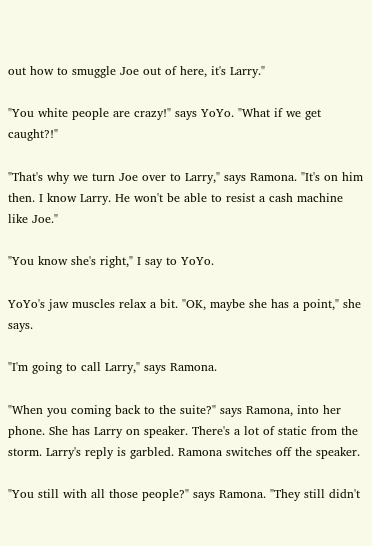out how to smuggle Joe out of here, it's Larry."

"You white people are crazy!" says YoYo. "What if we get caught?!"

"That's why we turn Joe over to Larry," says Ramona. "It's on him then. I know Larry. He won't be able to resist a cash machine like Joe."

"You know she's right," I say to YoYo.

YoYo's jaw muscles relax a bit. "OK, maybe she has a point," she says.

"I'm going to call Larry," says Ramona.

"When you coming back to the suite?" says Ramona, into her phone. She has Larry on speaker. There's a lot of static from the storm. Larry's reply is garbled. Ramona switches off the speaker.

"You still with all those people?" says Ramona. "They still didn't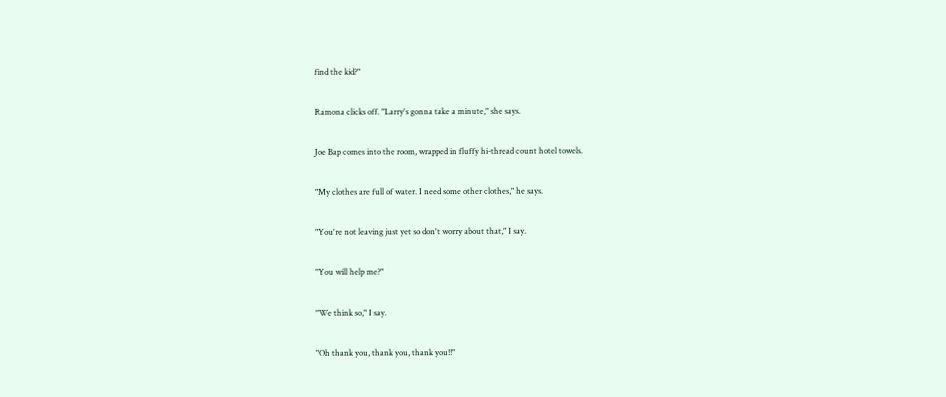find the kid?"

Ramona clicks off. "Larry's gonna take a minute," she says.

Joe Bap comes into the room, wrapped in fluffy hi-thread count hotel towels.

"My clothes are full of water. I need some other clothes," he says.

"You're not leaving just yet so don't worry about that," I say.

"You will help me?"

"We think so," I say.

"Oh thank you, thank you, thank you!!"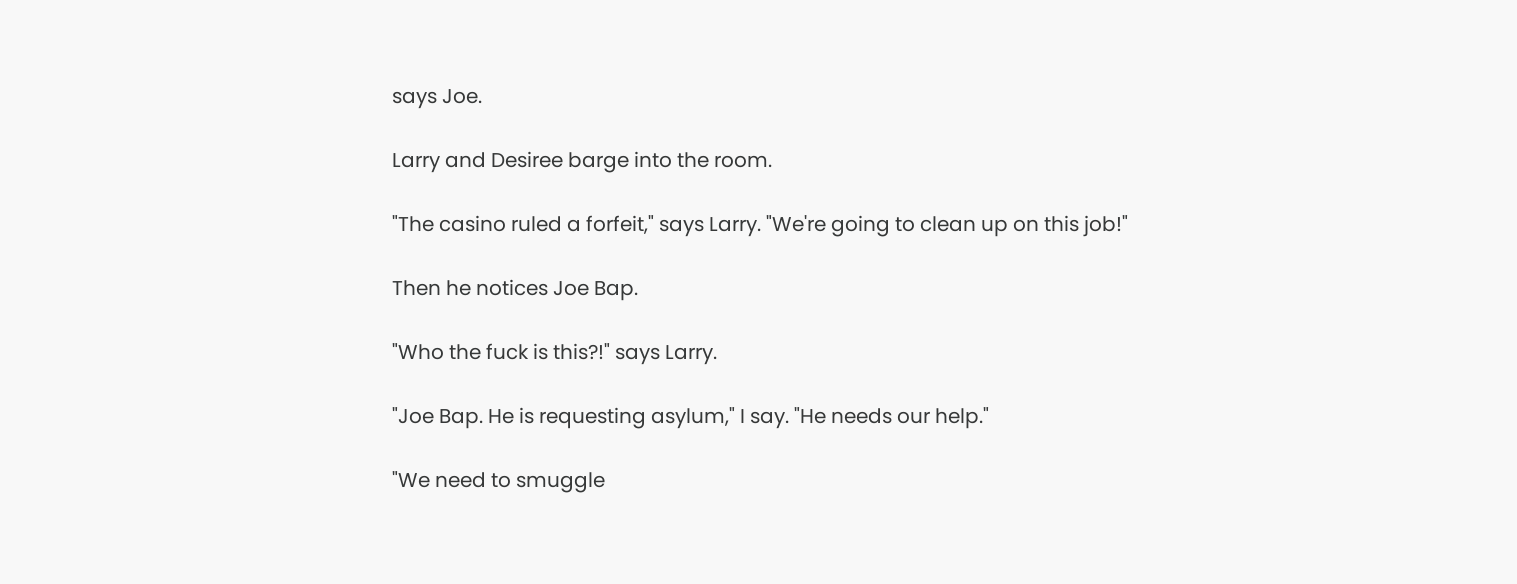says Joe.

Larry and Desiree barge into the room.

"The casino ruled a forfeit," says Larry. "We're going to clean up on this job!"

Then he notices Joe Bap.

"Who the fuck is this?!" says Larry.

"Joe Bap. He is requesting asylum," I say. "He needs our help."

"We need to smuggle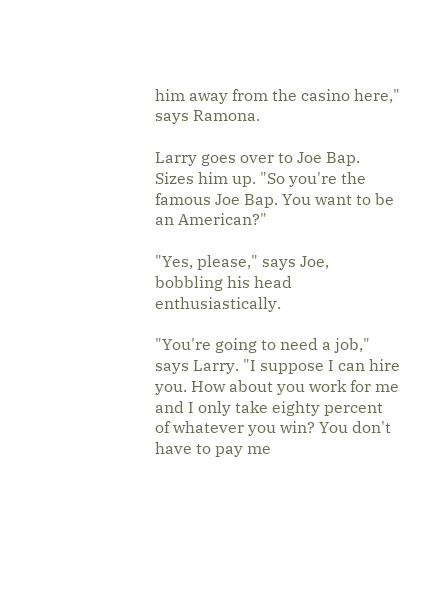him away from the casino here," says Ramona.

Larry goes over to Joe Bap. Sizes him up. "So you're the famous Joe Bap. You want to be an American?"

"Yes, please," says Joe, bobbling his head enthusiastically.

"You're going to need a job," says Larry. "I suppose I can hire you. How about you work for me and I only take eighty percent of whatever you win? You don't have to pay me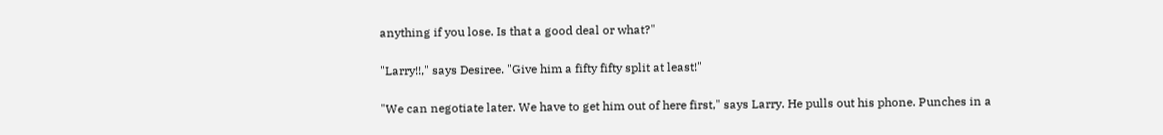anything if you lose. Is that a good deal or what?"

"Larry!!," says Desiree. "Give him a fifty fifty split at least!"

"We can negotiate later. We have to get him out of here first," says Larry. He pulls out his phone. Punches in a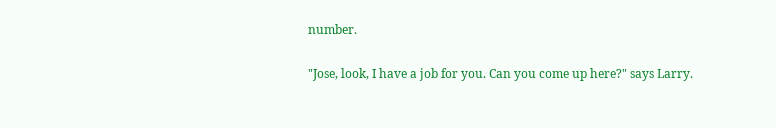number.

"Jose, look, I have a job for you. Can you come up here?" says Larry.